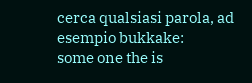cerca qualsiasi parola, ad esempio bukkake:
some one the is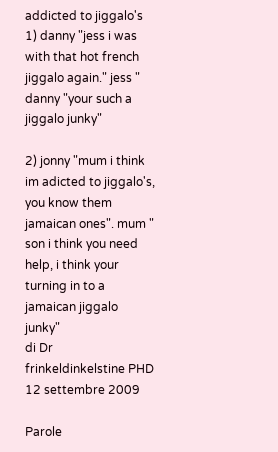addicted to jiggalo's
1) danny "jess i was with that hot french jiggalo again." jess " danny "your such a jiggalo junky"

2) jonny "mum i think im adicted to jiggalo's, you know them jamaican ones". mum " son i think you need help, i think your turning in to a jamaican jiggalo junky"
di Dr frinkeldinkelstine PHD 12 settembre 2009

Parole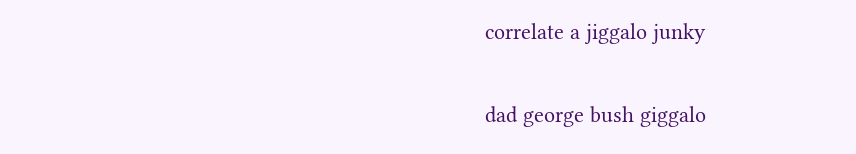correlate a jiggalo junky

dad george bush giggalo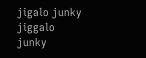jigalo junky jiggalo junky